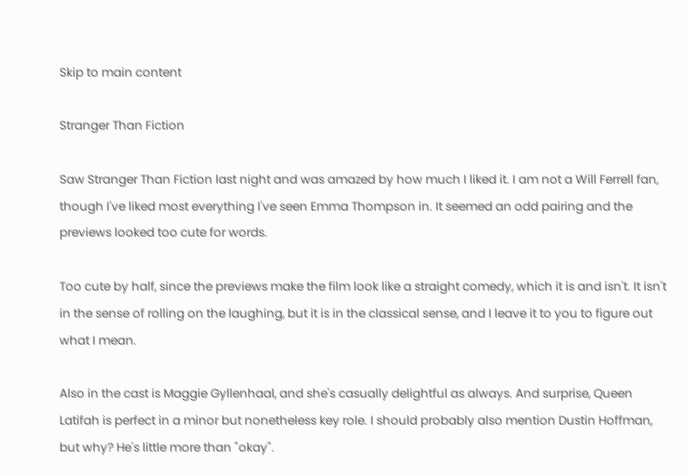Skip to main content

Stranger Than Fiction

Saw Stranger Than Fiction last night and was amazed by how much I liked it. I am not a Will Ferrell fan, though I've liked most everything I've seen Emma Thompson in. It seemed an odd pairing and the previews looked too cute for words.

Too cute by half, since the previews make the film look like a straight comedy, which it is and isn't. It isn't in the sense of rolling on the laughing, but it is in the classical sense, and I leave it to you to figure out what I mean.

Also in the cast is Maggie Gyllenhaal, and she's casually delightful as always. And surprise, Queen Latifah is perfect in a minor but nonetheless key role. I should probably also mention Dustin Hoffman, but why? He's little more than "okay".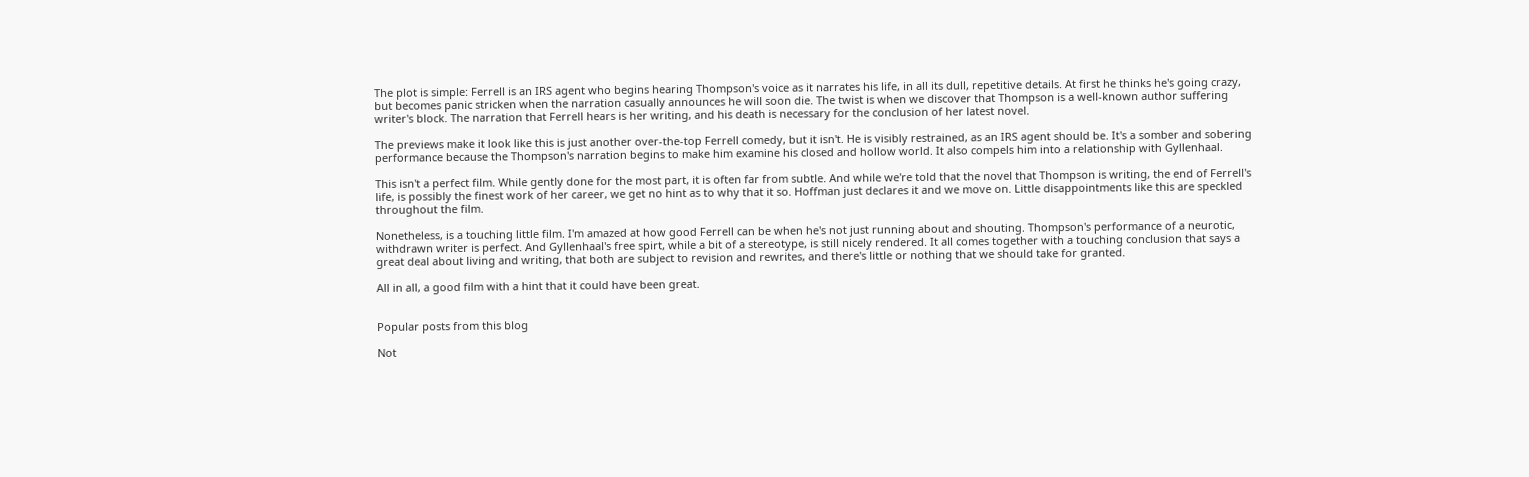The plot is simple: Ferrell is an IRS agent who begins hearing Thompson's voice as it narrates his life, in all its dull, repetitive details. At first he thinks he's going crazy, but becomes panic stricken when the narration casually announces he will soon die. The twist is when we discover that Thompson is a well-known author suffering writer's block. The narration that Ferrell hears is her writing, and his death is necessary for the conclusion of her latest novel.

The previews make it look like this is just another over-the-top Ferrell comedy, but it isn't. He is visibly restrained, as an IRS agent should be. It's a somber and sobering performance because the Thompson's narration begins to make him examine his closed and hollow world. It also compels him into a relationship with Gyllenhaal.

This isn't a perfect film. While gently done for the most part, it is often far from subtle. And while we're told that the novel that Thompson is writing, the end of Ferrell's life, is possibly the finest work of her career, we get no hint as to why that it so. Hoffman just declares it and we move on. Little disappointments like this are speckled throughout the film.

Nonetheless, is a touching little film. I'm amazed at how good Ferrell can be when he's not just running about and shouting. Thompson's performance of a neurotic, withdrawn writer is perfect. And Gyllenhaal's free spirt, while a bit of a stereotype, is still nicely rendered. It all comes together with a touching conclusion that says a great deal about living and writing, that both are subject to revision and rewrites, and there's little or nothing that we should take for granted.

All in all, a good film with a hint that it could have been great.


Popular posts from this blog

Not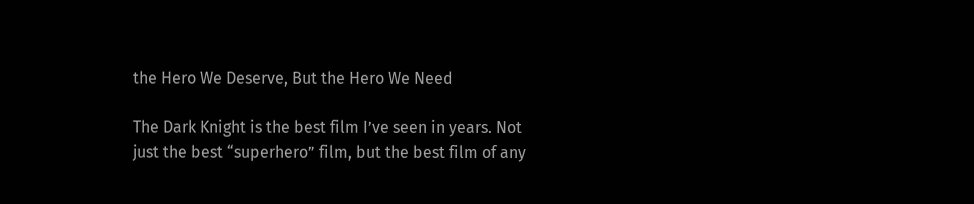the Hero We Deserve, But the Hero We Need

The Dark Knight is the best film I’ve seen in years. Not just the best “superhero” film, but the best film of any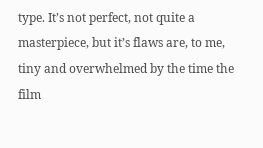type. It’s not perfect, not quite a masterpiece, but it’s flaws are, to me, tiny and overwhelmed by the time the film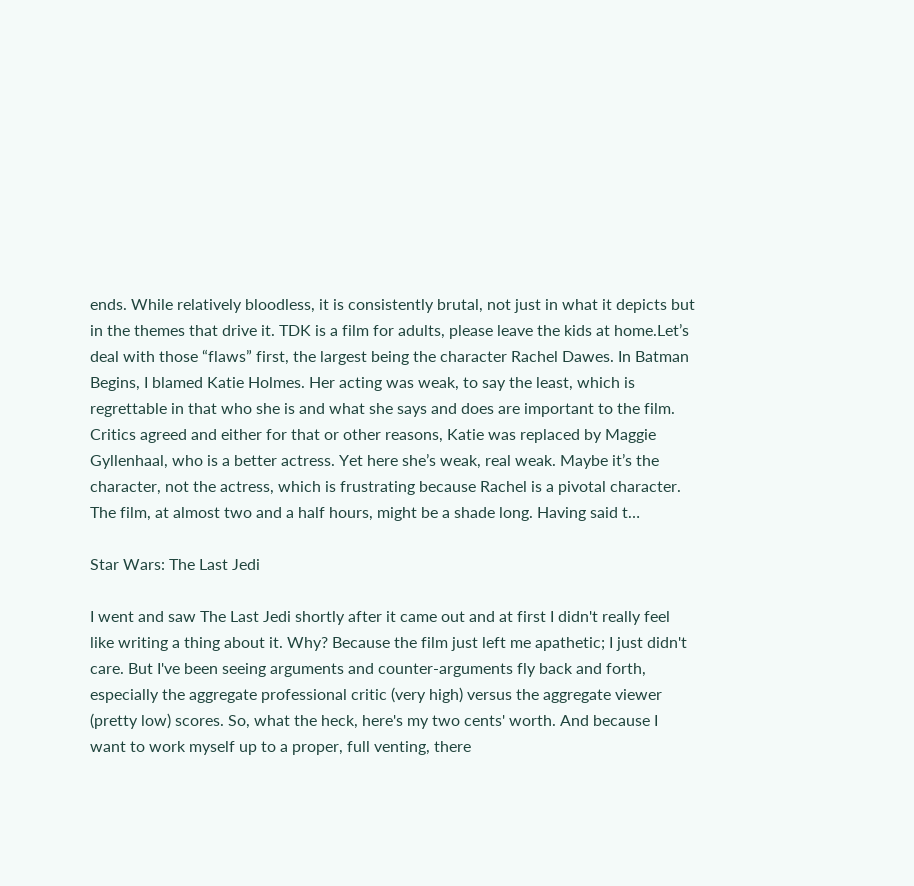ends. While relatively bloodless, it is consistently brutal, not just in what it depicts but in the themes that drive it. TDK is a film for adults, please leave the kids at home.Let’s deal with those “flaws” first, the largest being the character Rachel Dawes. In Batman Begins, I blamed Katie Holmes. Her acting was weak, to say the least, which is regrettable in that who she is and what she says and does are important to the film. Critics agreed and either for that or other reasons, Katie was replaced by Maggie Gyllenhaal, who is a better actress. Yet here she’s weak, real weak. Maybe it’s the character, not the actress, which is frustrating because Rachel is a pivotal character. The film, at almost two and a half hours, might be a shade long. Having said t…

Star Wars: The Last Jedi

I went and saw The Last Jedi shortly after it came out and at first I didn't really feel like writing a thing about it. Why? Because the film just left me apathetic; I just didn't care. But I've been seeing arguments and counter-arguments fly back and forth, especially the aggregate professional critic (very high) versus the aggregate viewer (pretty low) scores. So, what the heck, here's my two cents' worth. And because I want to work myself up to a proper, full venting, there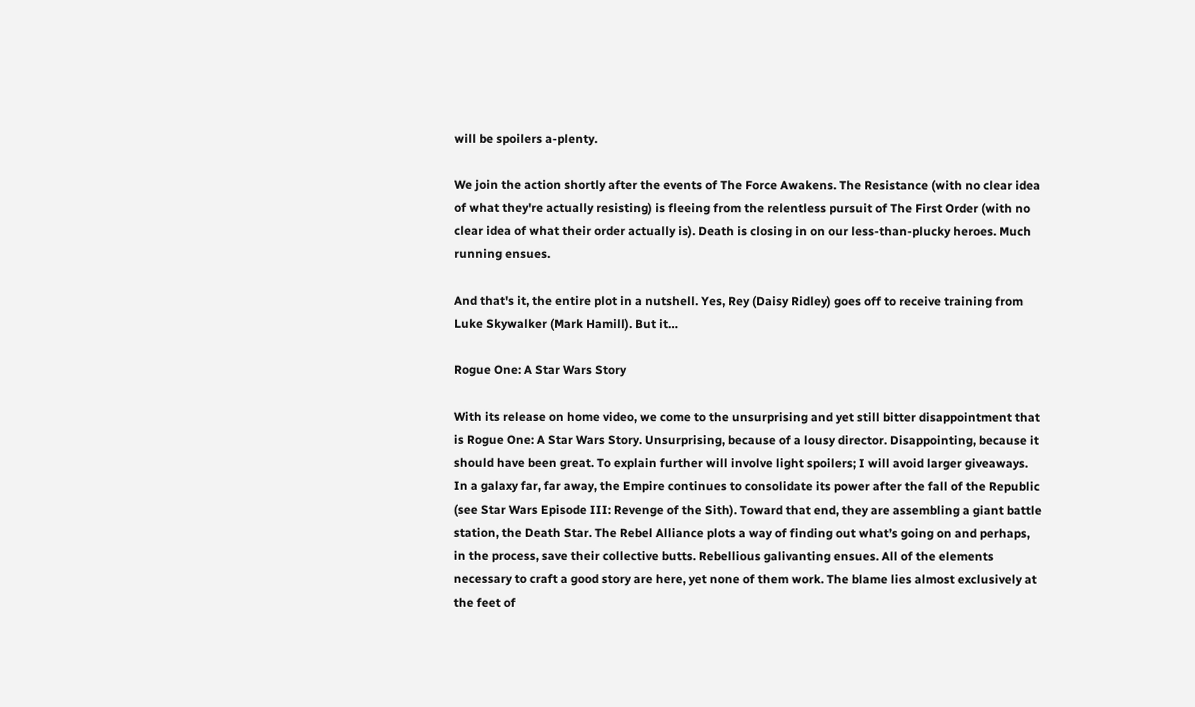will be spoilers a-plenty.

We join the action shortly after the events of The Force Awakens. The Resistance (with no clear idea of what they're actually resisting) is fleeing from the relentless pursuit of The First Order (with no clear idea of what their order actually is). Death is closing in on our less-than-plucky heroes. Much running ensues.

And that's it, the entire plot in a nutshell. Yes, Rey (Daisy Ridley) goes off to receive training from Luke Skywalker (Mark Hamill). But it…

Rogue One: A Star Wars Story

With its release on home video, we come to the unsurprising and yet still bitter disappointment that is Rogue One: A Star Wars Story. Unsurprising, because of a lousy director. Disappointing, because it should have been great. To explain further will involve light spoilers; I will avoid larger giveaways. In a galaxy far, far away, the Empire continues to consolidate its power after the fall of the Republic (see Star Wars Episode III: Revenge of the Sith). Toward that end, they are assembling a giant battle station, the Death Star. The Rebel Alliance plots a way of finding out what’s going on and perhaps, in the process, save their collective butts. Rebellious galivanting ensues. All of the elements necessary to craft a good story are here, yet none of them work. The blame lies almost exclusively at the feet of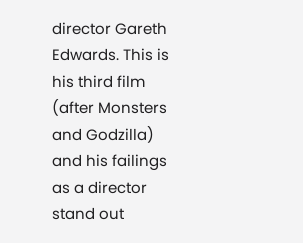director Gareth Edwards. This is his third film (after Monsters and Godzilla) and his failings as a director stand out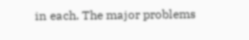in each. The major problems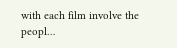with each film involve the peopl…